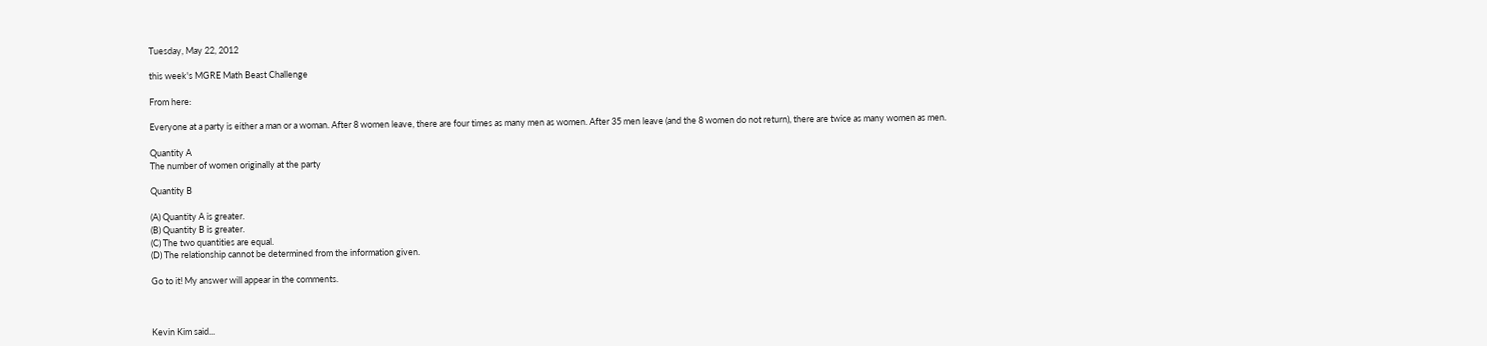Tuesday, May 22, 2012

this week's MGRE Math Beast Challenge

From here:

Everyone at a party is either a man or a woman. After 8 women leave, there are four times as many men as women. After 35 men leave (and the 8 women do not return), there are twice as many women as men.

Quantity A
The number of women originally at the party

Quantity B

(A) Quantity A is greater.
(B) Quantity B is greater.
(C) The two quantities are equal.
(D) The relationship cannot be determined from the information given.

Go to it! My answer will appear in the comments.



Kevin Kim said...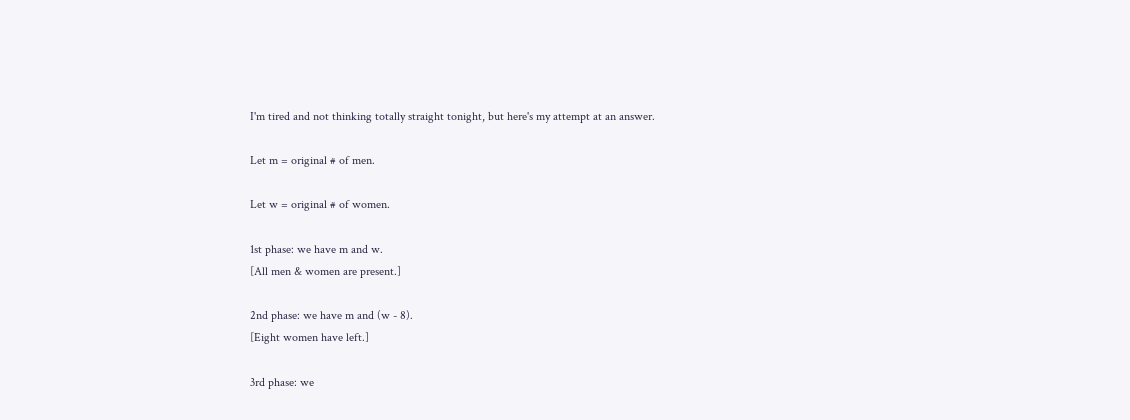I'm tired and not thinking totally straight tonight, but here's my attempt at an answer.

Let m = original # of men.

Let w = original # of women.

1st phase: we have m and w.
[All men & women are present.]

2nd phase: we have m and (w - 8).
[Eight women have left.]

3rd phase: we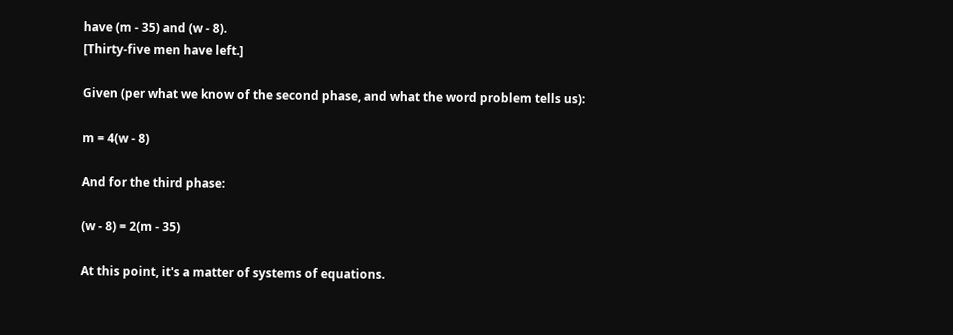have (m - 35) and (w - 8).
[Thirty-five men have left.]

Given (per what we know of the second phase, and what the word problem tells us):

m = 4(w - 8)

And for the third phase:

(w - 8) = 2(m - 35)

At this point, it's a matter of systems of equations.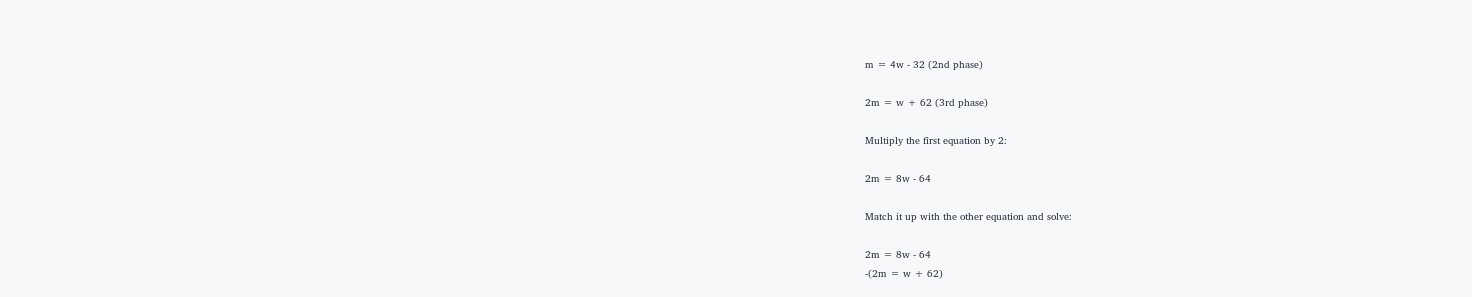m = 4w - 32 (2nd phase)

2m = w + 62 (3rd phase)

Multiply the first equation by 2:

2m = 8w - 64

Match it up with the other equation and solve:

2m = 8w - 64
-(2m = w + 62)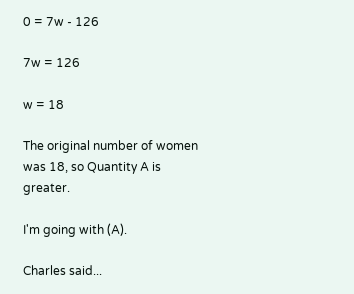0 = 7w - 126

7w = 126

w = 18

The original number of women was 18, so Quantity A is greater.

I'm going with (A).

Charles said...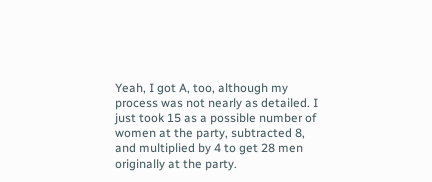Yeah, I got A, too, although my process was not nearly as detailed. I just took 15 as a possible number of women at the party, subtracted 8, and multiplied by 4 to get 28 men originally at the party.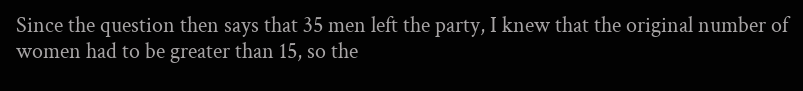Since the question then says that 35 men left the party, I knew that the original number of women had to be greater than 15, so the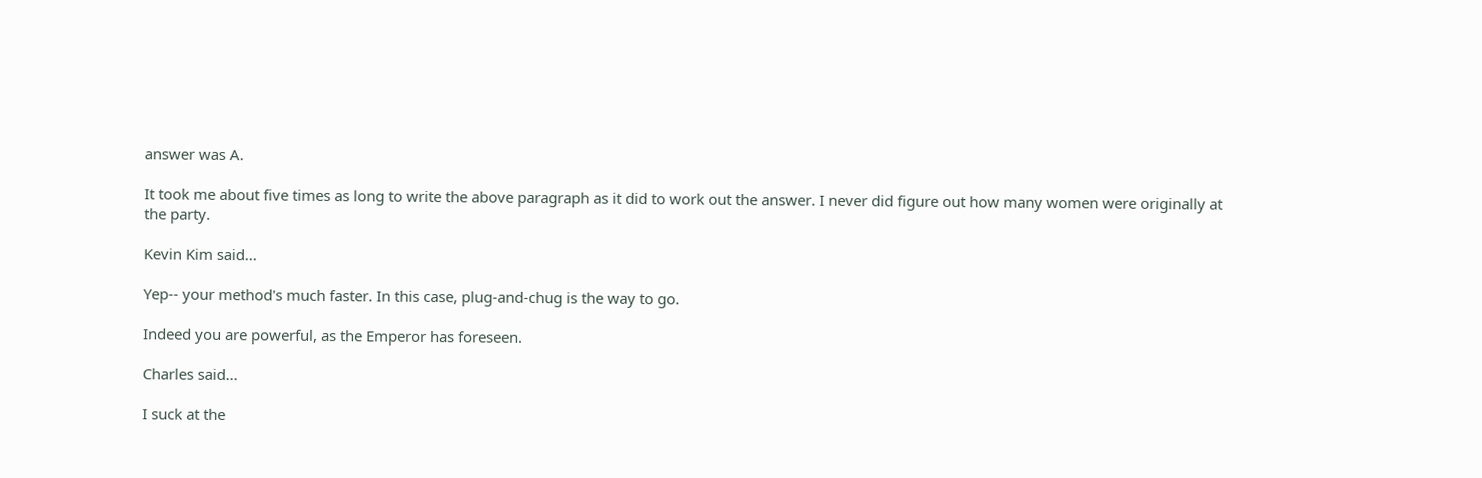answer was A.

It took me about five times as long to write the above paragraph as it did to work out the answer. I never did figure out how many women were originally at the party.

Kevin Kim said...

Yep-- your method's much faster. In this case, plug-and-chug is the way to go.

Indeed you are powerful, as the Emperor has foreseen.

Charles said...

I suck at the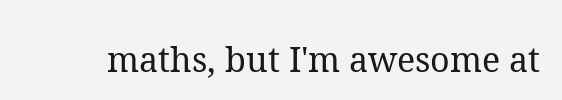maths, but I'm awesome at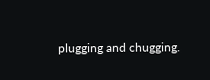plugging and chugging.